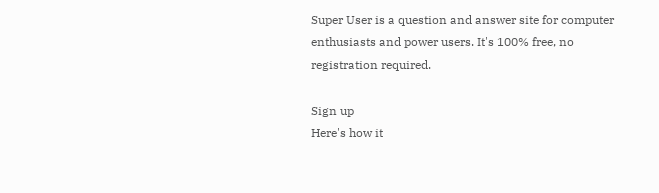Super User is a question and answer site for computer enthusiasts and power users. It's 100% free, no registration required.

Sign up
Here's how it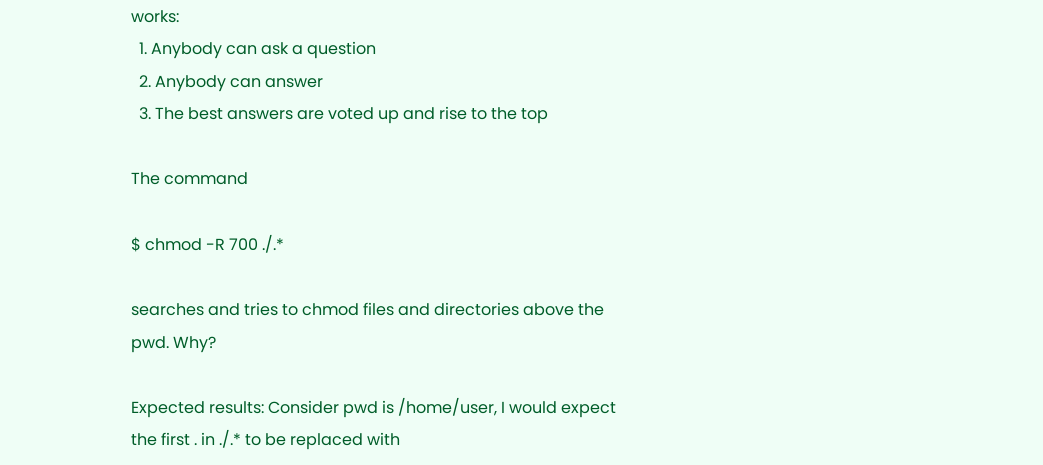works:
  1. Anybody can ask a question
  2. Anybody can answer
  3. The best answers are voted up and rise to the top

The command

$ chmod -R 700 ./.*

searches and tries to chmod files and directories above the pwd. Why?

Expected results: Consider pwd is /home/user, I would expect the first . in ./.* to be replaced with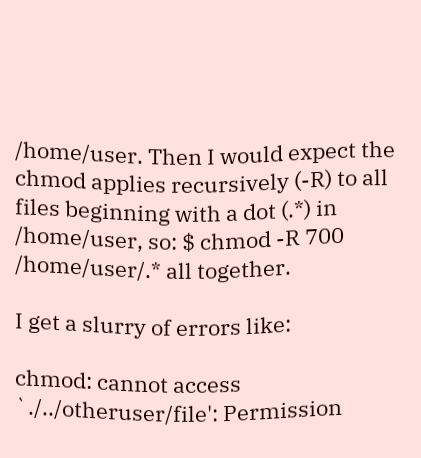/home/user. Then I would expect the chmod applies recursively (-R) to all files beginning with a dot (.*) in /home/user, so: $ chmod -R 700 /home/user/.* all together.

I get a slurry of errors like:

chmod: cannot access `./../otheruser/file': Permission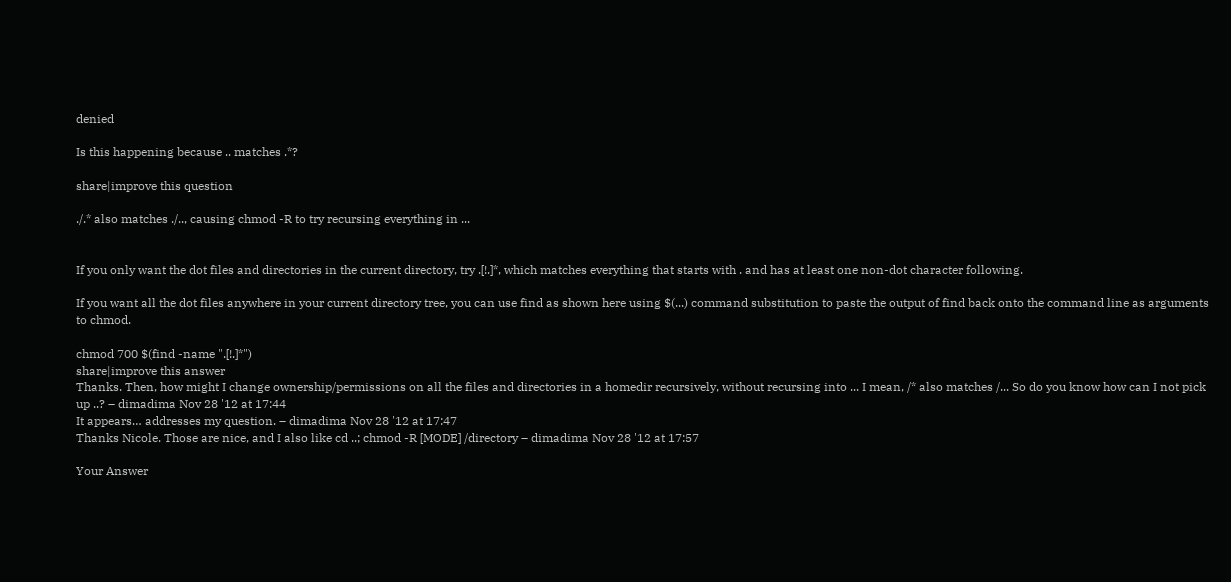denied

Is this happening because .. matches .*?

share|improve this question

./.* also matches ./.., causing chmod -R to try recursing everything in ...


If you only want the dot files and directories in the current directory, try .[!.]*, which matches everything that starts with . and has at least one non-dot character following.

If you want all the dot files anywhere in your current directory tree, you can use find as shown here using $(...) command substitution to paste the output of find back onto the command line as arguments to chmod.

chmod 700 $(find -name ".[!.]*")
share|improve this answer
Thanks. Then, how might I change ownership/permissions on all the files and directories in a homedir recursively, without recursing into ... I mean, /* also matches /... So do you know how can I not pick up ..? – dimadima Nov 28 '12 at 17:44
It appears… addresses my question. – dimadima Nov 28 '12 at 17:47
Thanks Nicole. Those are nice, and I also like cd ..; chmod -R [MODE] /directory – dimadima Nov 28 '12 at 17:57

Your Answer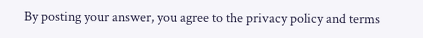By posting your answer, you agree to the privacy policy and terms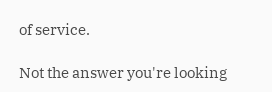of service.

Not the answer you're looking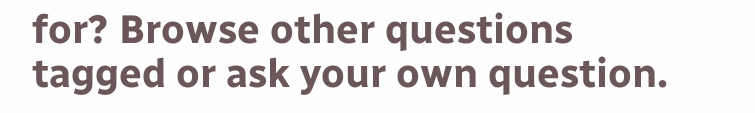for? Browse other questions tagged or ask your own question.